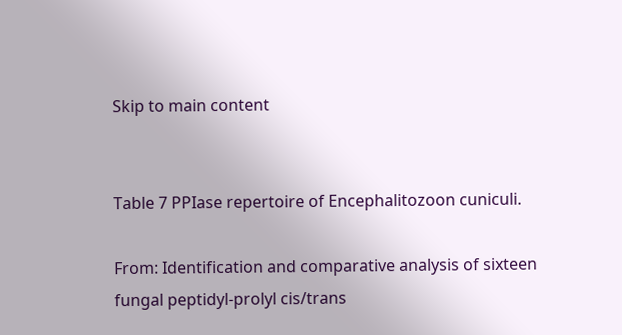Skip to main content


Table 7 PPIase repertoire of Encephalitozoon cuniculi.

From: Identification and comparative analysis of sixteen fungal peptidyl-prolyl cis/trans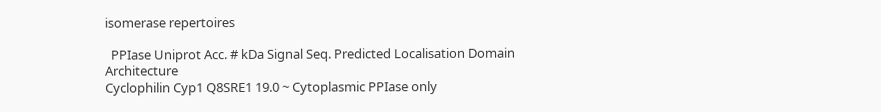isomerase repertoires

  PPIase Uniprot Acc. # kDa Signal Seq. Predicted Localisation Domain Architecture
Cyclophilin Cyp1 Q8SRE1 19.0 ~ Cytoplasmic PPIase only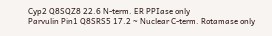Cyp2 Q8SQZ8 22.6 N-term. ER PPIase only
Parvulin Pin1 Q8SRS5 17.2 ~ Nuclear C-term. Rotamase only